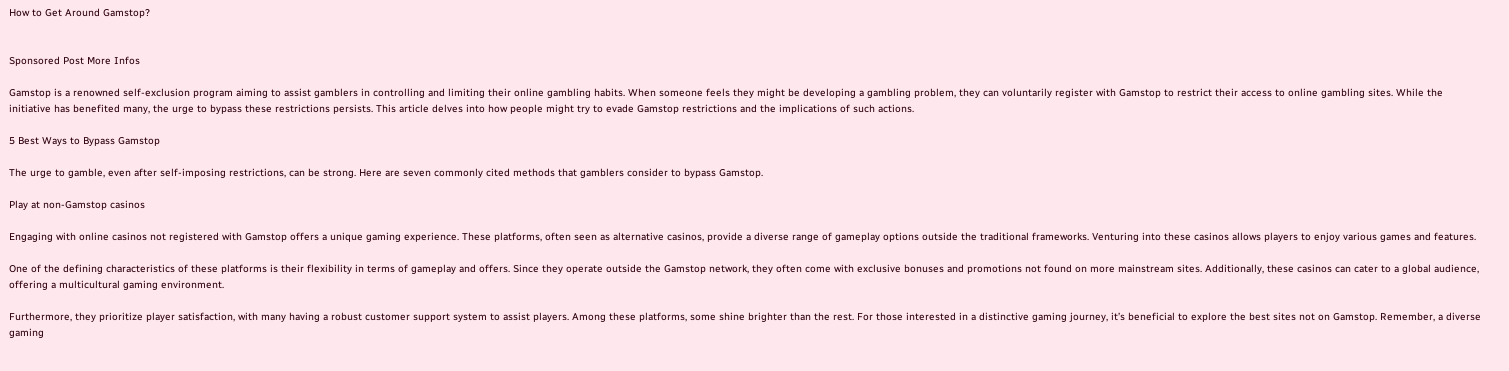How to Get Around Gamstop?


Sponsored Post More Infos

Gamstop is a renowned self-exclusion program aiming to assist gamblers in controlling and limiting their online gambling habits. When someone feels they might be developing a gambling problem, they can voluntarily register with Gamstop to restrict their access to online gambling sites. While the initiative has benefited many, the urge to bypass these restrictions persists. This article delves into how people might try to evade Gamstop restrictions and the implications of such actions.

5 Best Ways to Bypass Gamstop

The urge to gamble, even after self-imposing restrictions, can be strong. Here are seven commonly cited methods that gamblers consider to bypass Gamstop.

Play at non-Gamstop casinos

Engaging with online casinos not registered with Gamstop offers a unique gaming experience. These platforms, often seen as alternative casinos, provide a diverse range of gameplay options outside the traditional frameworks. Venturing into these casinos allows players to enjoy various games and features.

One of the defining characteristics of these platforms is their flexibility in terms of gameplay and offers. Since they operate outside the Gamstop network, they often come with exclusive bonuses and promotions not found on more mainstream sites. Additionally, these casinos can cater to a global audience, offering a multicultural gaming environment.

Furthermore, they prioritize player satisfaction, with many having a robust customer support system to assist players. Among these platforms, some shine brighter than the rest. For those interested in a distinctive gaming journey, it’s beneficial to explore the best sites not on Gamstop. Remember, a diverse gaming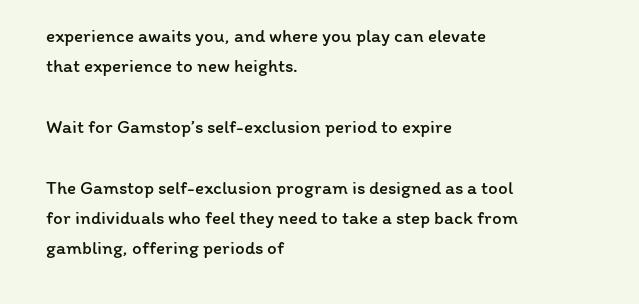experience awaits you, and where you play can elevate that experience to new heights.

Wait for Gamstop’s self-exclusion period to expire

The Gamstop self-exclusion program is designed as a tool for individuals who feel they need to take a step back from gambling, offering periods of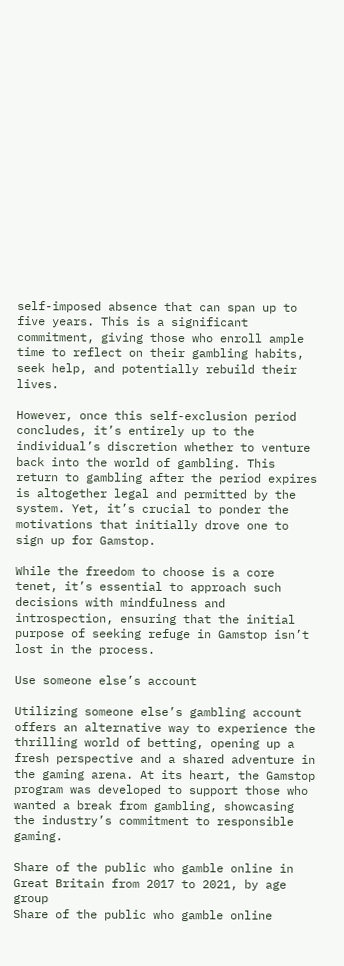self-imposed absence that can span up to five years. This is a significant commitment, giving those who enroll ample time to reflect on their gambling habits, seek help, and potentially rebuild their lives.

However, once this self-exclusion period concludes, it’s entirely up to the individual’s discretion whether to venture back into the world of gambling. This return to gambling after the period expires is altogether legal and permitted by the system. Yet, it’s crucial to ponder the motivations that initially drove one to sign up for Gamstop.

While the freedom to choose is a core tenet, it’s essential to approach such decisions with mindfulness and introspection, ensuring that the initial purpose of seeking refuge in Gamstop isn’t lost in the process.

Use someone else’s account

Utilizing someone else’s gambling account offers an alternative way to experience the thrilling world of betting, opening up a fresh perspective and a shared adventure in the gaming arena. At its heart, the Gamstop program was developed to support those who wanted a break from gambling, showcasing the industry’s commitment to responsible gaming.

Share of the public who gamble online in Great Britain from 2017 to 2021, by age group
Share of the public who gamble online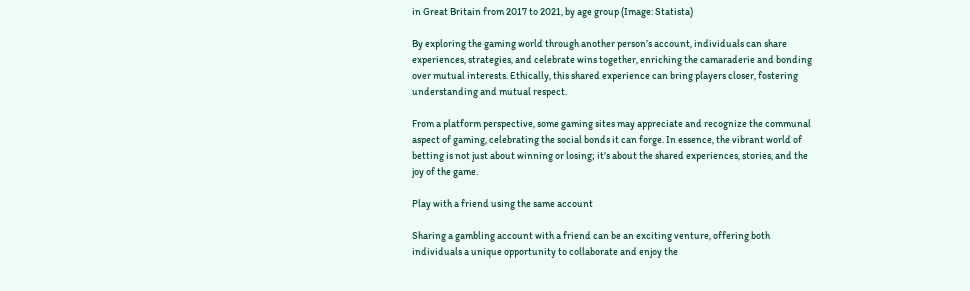in Great Britain from 2017 to 2021, by age group (Image: Statista)

By exploring the gaming world through another person’s account, individuals can share experiences, strategies, and celebrate wins together, enriching the camaraderie and bonding over mutual interests. Ethically, this shared experience can bring players closer, fostering understanding and mutual respect.

From a platform perspective, some gaming sites may appreciate and recognize the communal aspect of gaming, celebrating the social bonds it can forge. In essence, the vibrant world of betting is not just about winning or losing; it’s about the shared experiences, stories, and the joy of the game.

Play with a friend using the same account

Sharing a gambling account with a friend can be an exciting venture, offering both individuals a unique opportunity to collaborate and enjoy the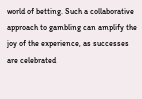world of betting. Such a collaborative approach to gambling can amplify the joy of the experience, as successes are celebrated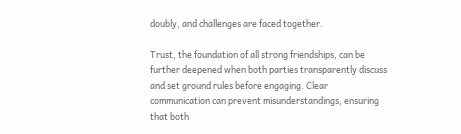doubly, and challenges are faced together.

Trust, the foundation of all strong friendships, can be further deepened when both parties transparently discuss and set ground rules before engaging. Clear communication can prevent misunderstandings, ensuring that both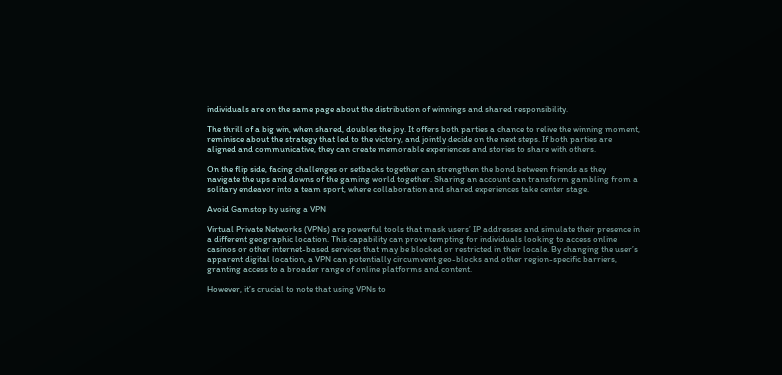individuals are on the same page about the distribution of winnings and shared responsibility.

The thrill of a big win, when shared, doubles the joy. It offers both parties a chance to relive the winning moment, reminisce about the strategy that led to the victory, and jointly decide on the next steps. If both parties are aligned and communicative, they can create memorable experiences and stories to share with others.

On the flip side, facing challenges or setbacks together can strengthen the bond between friends as they navigate the ups and downs of the gaming world together. Sharing an account can transform gambling from a solitary endeavor into a team sport, where collaboration and shared experiences take center stage.

Avoid Gamstop by using a VPN

Virtual Private Networks (VPNs) are powerful tools that mask users’ IP addresses and simulate their presence in a different geographic location. This capability can prove tempting for individuals looking to access online casinos or other internet-based services that may be blocked or restricted in their locale. By changing the user’s apparent digital location, a VPN can potentially circumvent geo-blocks and other region-specific barriers, granting access to a broader range of online platforms and content.

However, it’s crucial to note that using VPNs to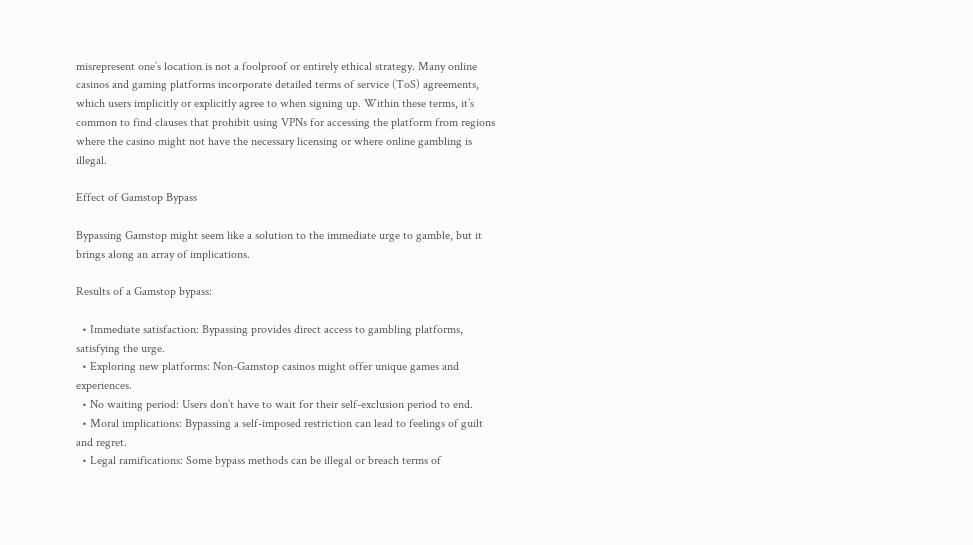misrepresent one’s location is not a foolproof or entirely ethical strategy. Many online casinos and gaming platforms incorporate detailed terms of service (ToS) agreements, which users implicitly or explicitly agree to when signing up. Within these terms, it’s common to find clauses that prohibit using VPNs for accessing the platform from regions where the casino might not have the necessary licensing or where online gambling is illegal.

Effect of Gamstop Bypass

Bypassing Gamstop might seem like a solution to the immediate urge to gamble, but it brings along an array of implications.

Results of a Gamstop bypass:

  • Immediate satisfaction: Bypassing provides direct access to gambling platforms, satisfying the urge.
  • Exploring new platforms: Non-Gamstop casinos might offer unique games and experiences.
  • No waiting period: Users don’t have to wait for their self-exclusion period to end.
  • Moral implications: Bypassing a self-imposed restriction can lead to feelings of guilt and regret.
  • Legal ramifications: Some bypass methods can be illegal or breach terms of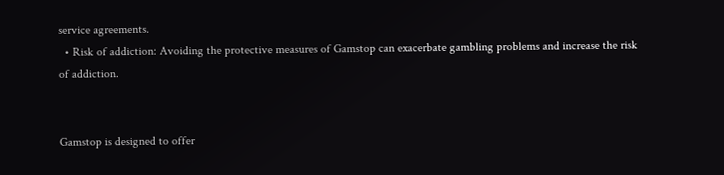service agreements.
  • Risk of addiction: Avoiding the protective measures of Gamstop can exacerbate gambling problems and increase the risk of addiction.


Gamstop is designed to offer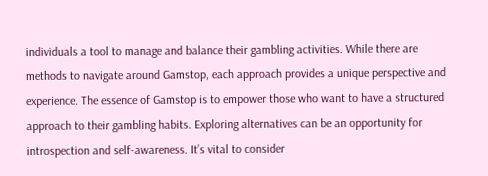individuals a tool to manage and balance their gambling activities. While there are methods to navigate around Gamstop, each approach provides a unique perspective and experience. The essence of Gamstop is to empower those who want to have a structured approach to their gambling habits. Exploring alternatives can be an opportunity for introspection and self-awareness. It’s vital to consider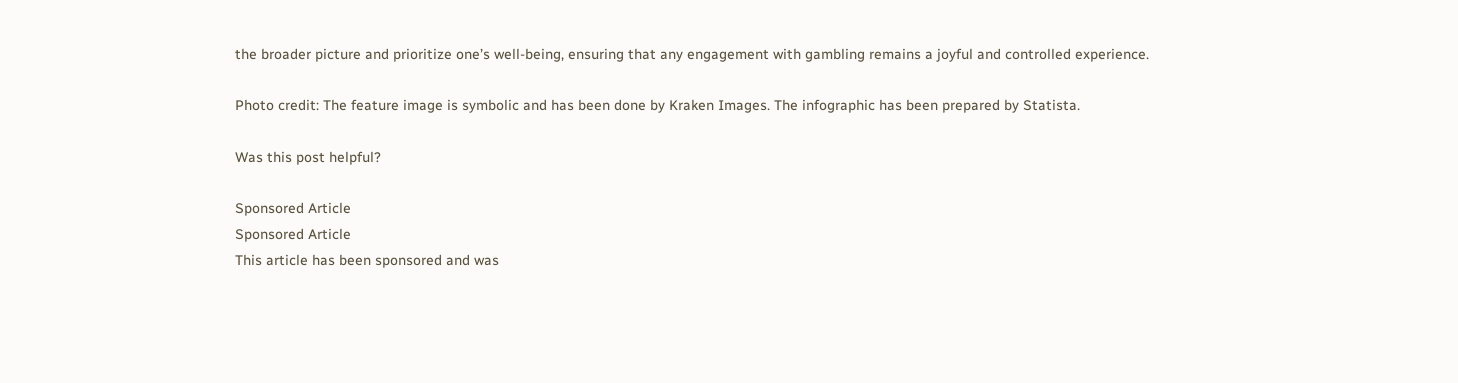the broader picture and prioritize one’s well-being, ensuring that any engagement with gambling remains a joyful and controlled experience.

Photo credit: The feature image is symbolic and has been done by Kraken Images. The infographic has been prepared by Statista.

Was this post helpful?

Sponsored Article
Sponsored Article
This article has been sponsored and was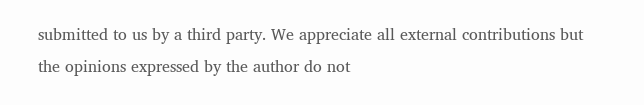submitted to us by a third party. We appreciate all external contributions but the opinions expressed by the author do not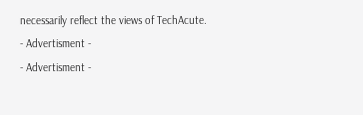necessarily reflect the views of TechAcute.
- Advertisment -
- Advertisment -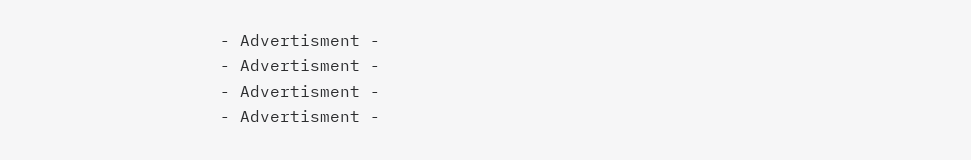- Advertisment -
- Advertisment -
- Advertisment -
- Advertisment -